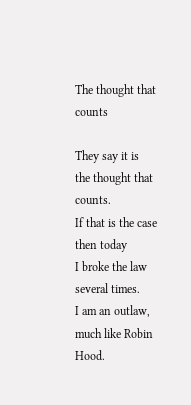The thought that counts

They say it is
the thought that counts.
If that is the case then today
I broke the law several times.
I am an outlaw, much like Robin Hood.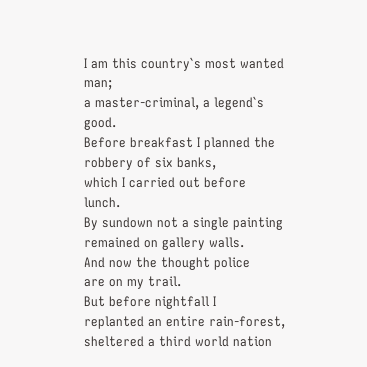I am this country`s most wanted man;
a master-criminal, a legend`s good.
Before breakfast I planned the
robbery of six banks,
which I carried out before lunch.
By sundown not a single painting
remained on gallery walls.
And now the thought police
are on my trail.
But before nightfall I
replanted an entire rain-forest,
sheltered a third world nation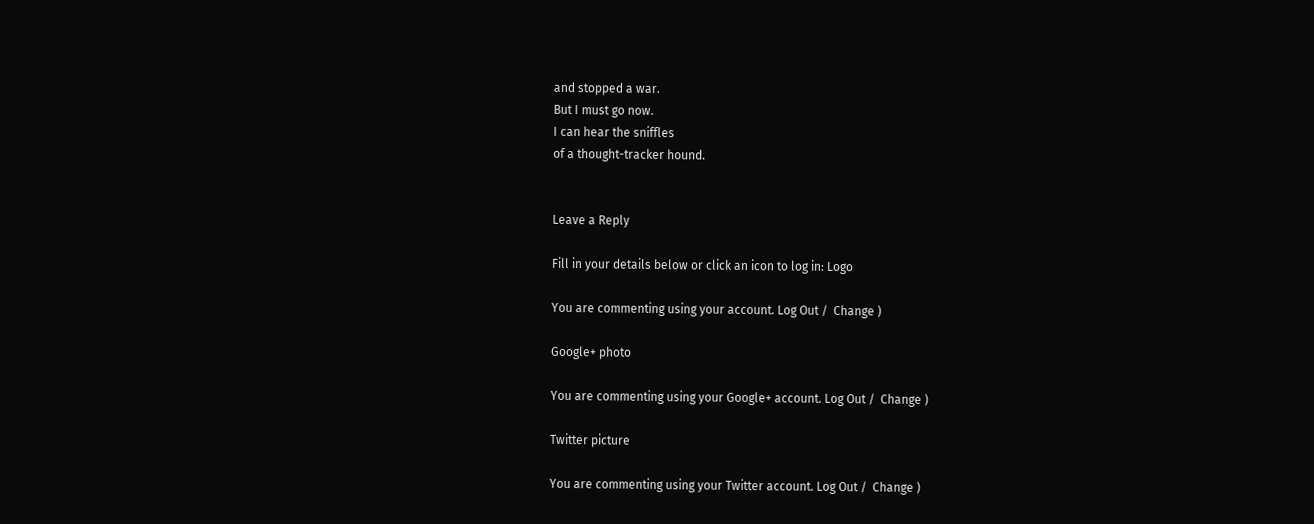and stopped a war.
But I must go now.
I can hear the sniffles
of a thought-tracker hound.


Leave a Reply

Fill in your details below or click an icon to log in: Logo

You are commenting using your account. Log Out /  Change )

Google+ photo

You are commenting using your Google+ account. Log Out /  Change )

Twitter picture

You are commenting using your Twitter account. Log Out /  Change )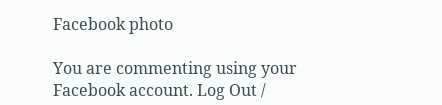Facebook photo

You are commenting using your Facebook account. Log Out /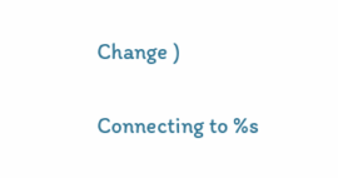Change )

Connecting to %s